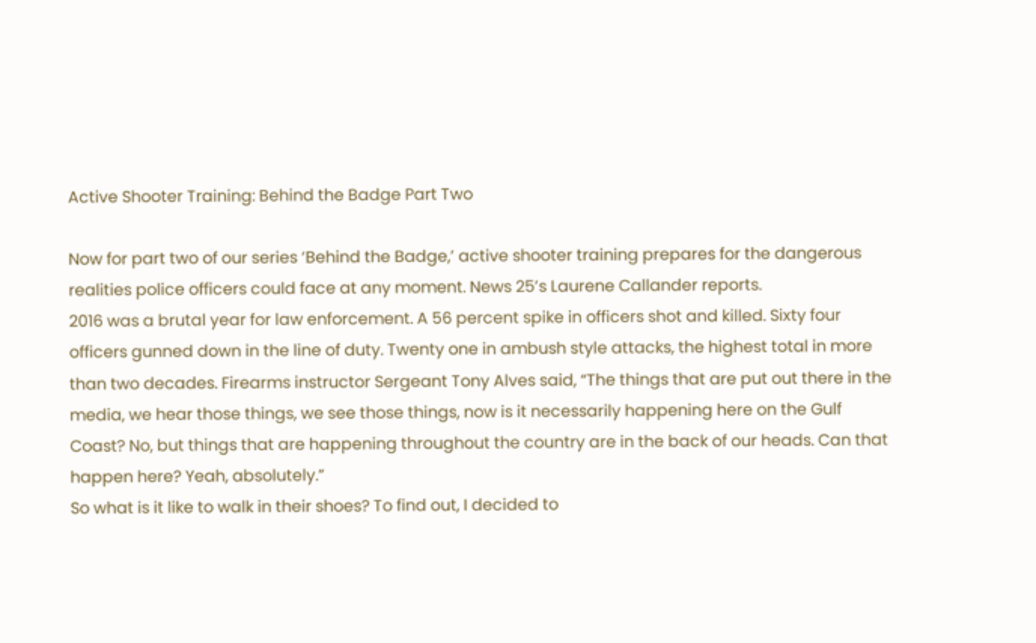Active Shooter Training: Behind the Badge Part Two

Now for part two of our series ‘Behind the Badge,’ active shooter training prepares for the dangerous realities police officers could face at any moment. News 25’s Laurene Callander reports.
2016 was a brutal year for law enforcement. A 56 percent spike in officers shot and killed. Sixty four officers gunned down in the line of duty. Twenty one in ambush style attacks, the highest total in more than two decades. Firearms instructor Sergeant Tony Alves said, “The things that are put out there in the media, we hear those things, we see those things, now is it necessarily happening here on the Gulf Coast? No, but things that are happening throughout the country are in the back of our heads. Can that happen here? Yeah, absolutely.”
So what is it like to walk in their shoes? To find out, I decided to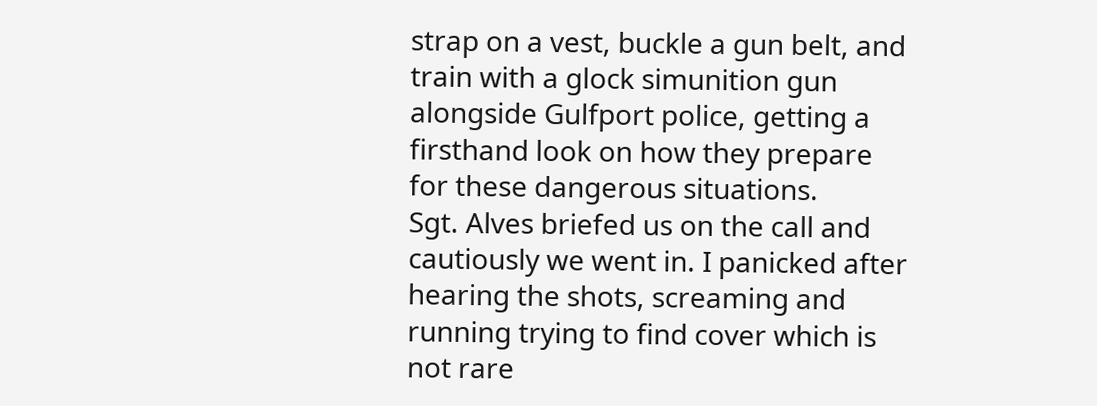strap on a vest, buckle a gun belt, and train with a glock simunition gun alongside Gulfport police, getting a firsthand look on how they prepare for these dangerous situations.
Sgt. Alves briefed us on the call and cautiously we went in. I panicked after hearing the shots, screaming and running trying to find cover which is not rare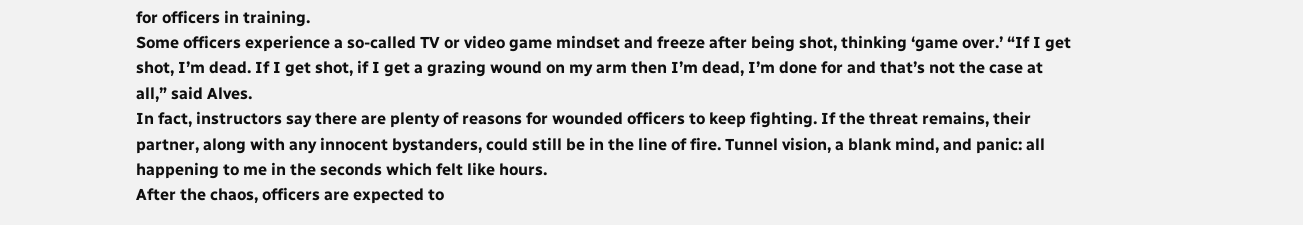for officers in training.
Some officers experience a so-called TV or video game mindset and freeze after being shot, thinking ‘game over.’ “If I get shot, I’m dead. If I get shot, if I get a grazing wound on my arm then I’m dead, I’m done for and that’s not the case at all,” said Alves.
In fact, instructors say there are plenty of reasons for wounded officers to keep fighting. If the threat remains, their partner, along with any innocent bystanders, could still be in the line of fire. Tunnel vision, a blank mind, and panic: all happening to me in the seconds which felt like hours.
After the chaos, officers are expected to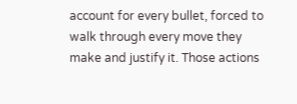account for every bullet, forced to walk through every move they make and justify it. Those actions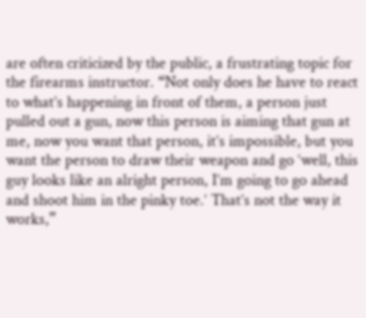are often criticized by the public, a frustrating topic for the firearms instructor. “Not only does he have to react to what’s happening in front of them, a person just pulled out a gun, now this person is aiming that gun at me, now you want that person, it’s impossible, but you want the person to draw their weapon and go ‘well, this guy looks like an alright person, I’m going to go ahead and shoot him in the pinky toe.’ That’s not the way it works,”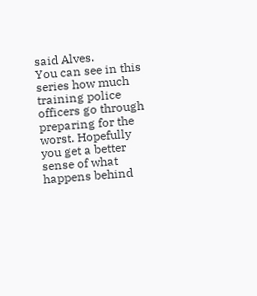said Alves.
You can see in this series how much training police officers go through preparing for the worst. Hopefully you get a better sense of what happens behind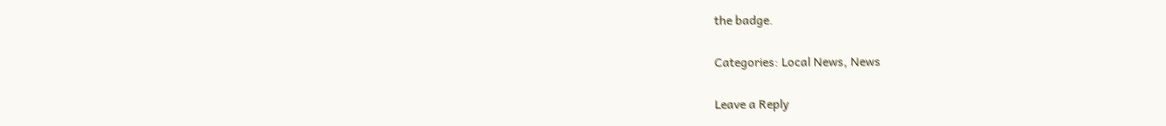the badge.

Categories: Local News, News

Leave a Reply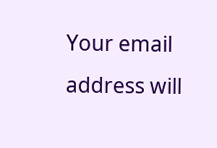Your email address will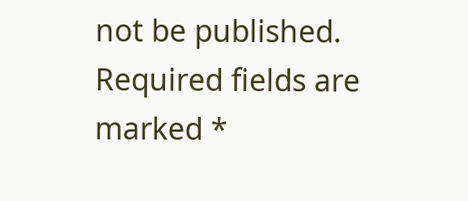not be published. Required fields are marked *